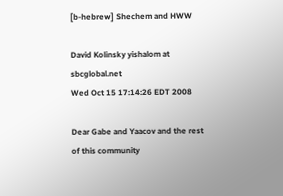[b-hebrew] Shechem and HWW

David Kolinsky yishalom at sbcglobal.net
Wed Oct 15 17:14:26 EDT 2008

Dear Gabe and Yaacov and the rest of this community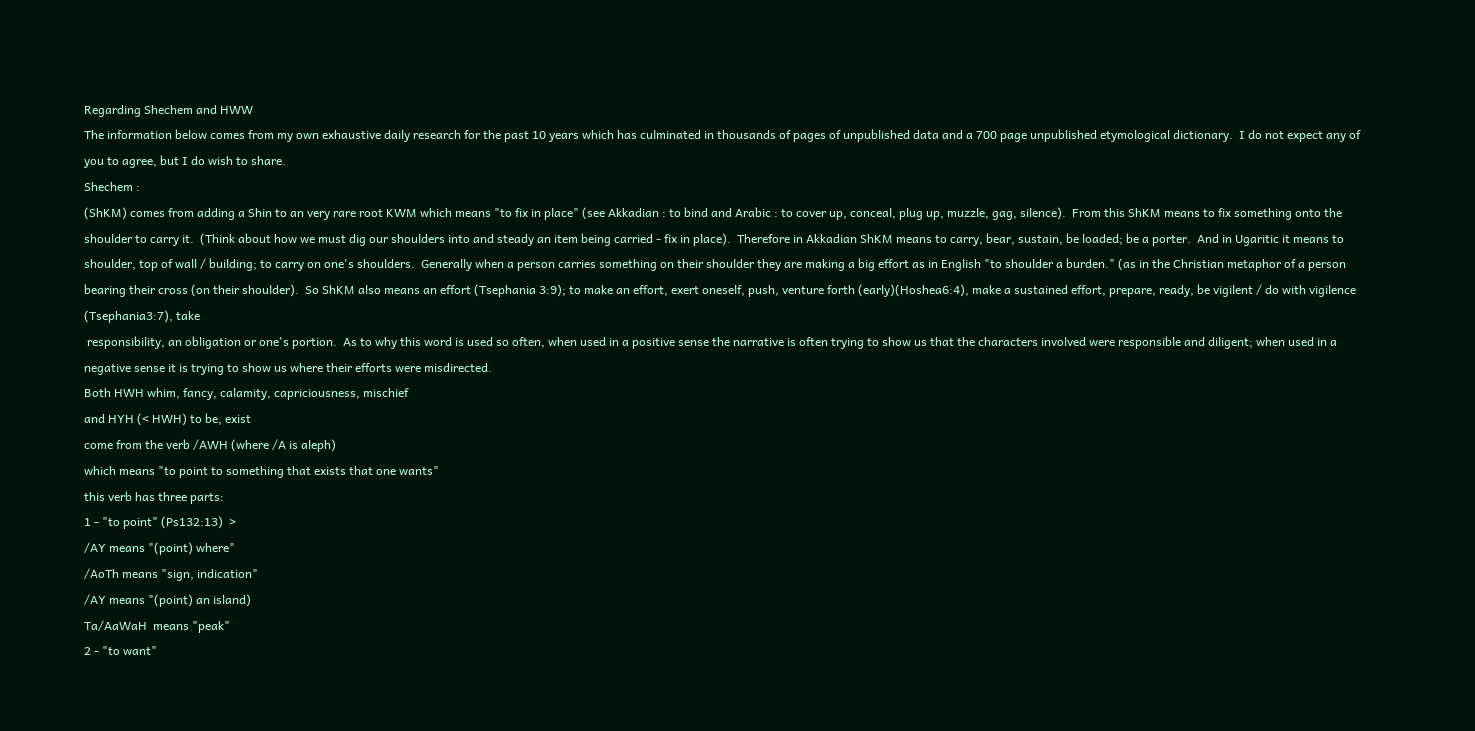Regarding Shechem and HWW
The information below comes from my own exhaustive daily research for the past 10 years which has culminated in thousands of pages of unpublished data and a 700 page unpublished etymological dictionary.  I do not expect any of you to agree, but I do wish to share.
Shechem :
(ShKM) comes from adding a Shin to an very rare root KWM which means "to fix in place" (see Akkadian : to bind and Arabic : to cover up, conceal, plug up, muzzle, gag, silence).  From this ShKM means to fix something onto the shoulder to carry it.  (Think about how we must dig our shoulders into and steady an item being carried - fix in place).  Therefore in Akkadian ShKM means to carry, bear, sustain, be loaded; be a porter.  And in Ugaritic it means to shoulder, top of wall / building; to carry on one's shoulders.  Generally when a person carries something on their shoulder they are making a big effort as in English "to shoulder a burden." (as in the Christian metaphor of a person bearing their cross (on their shoulder).  So ShKM also means an effort (Tsephania 3:9); to make an effort, exert oneself, push, venture forth (early)(Hoshea6:4), make a sustained effort, prepare, ready, be vigilent / do with vigilence (Tsephania3:7), take
 responsibility, an obligation or one's portion.  As to why this word is used so often, when used in a positive sense the narrative is often trying to show us that the characters involved were responsible and diligent; when used in a negative sense it is trying to show us where their efforts were misdirected.
Both HWH whim, fancy, calamity, capriciousness, mischief
and HYH (< HWH) to be, exist
come from the verb /AWH (where /A is aleph)
which means "to point to something that exists that one wants"
this verb has three parts:
1 - "to point" (Ps132:13)  >
/AY means "(point) where"
/AoTh means "sign, indication"
/AY means "(point) an island)
Ta/AaWaH  means "peak"
2 - "to want"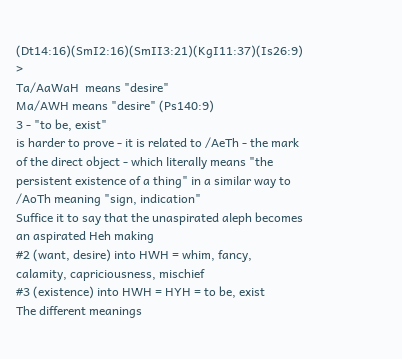(Dt14:16)(SmI2:16)(SmII3:21)(KgI11:37)(Is26:9) >
Ta/AaWaH  means "desire"
Ma/AWH means "desire" (Ps140:9)
3 - "to be, exist"
is harder to prove - it is related to /AeTh - the mark of the direct object - which literally means "the persistent existence of a thing" in a similar way to /AoTh meaning "sign, indication"
Suffice it to say that the unaspirated aleph becomes an aspirated Heh making
#2 (want, desire) into HWH = whim, fancy, calamity, capriciousness, mischief
#3 (existence) into HWH = HYH = to be, exist
The different meanings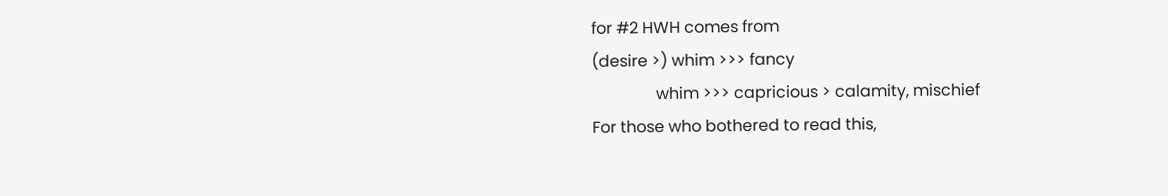for #2 HWH comes from
(desire >) whim >>> fancy
                whim >>> capricious > calamity, mischief
For those who bothered to read this,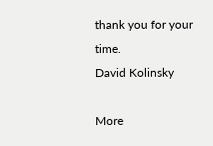thank you for your time.
David Kolinsky

More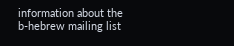information about the b-hebrew mailing list